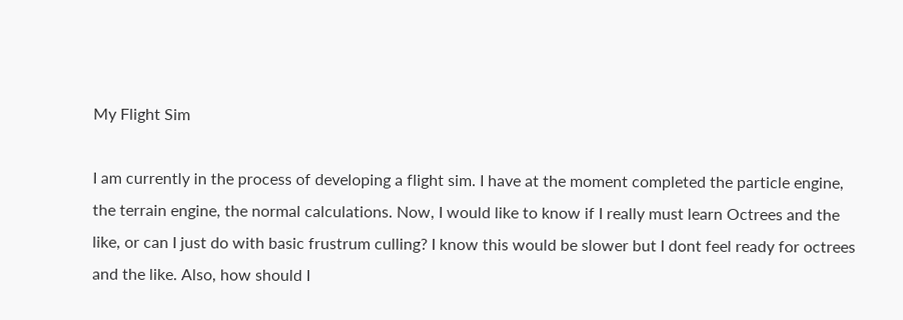My Flight Sim

I am currently in the process of developing a flight sim. I have at the moment completed the particle engine, the terrain engine, the normal calculations. Now, I would like to know if I really must learn Octrees and the like, or can I just do with basic frustrum culling? I know this would be slower but I dont feel ready for octrees and the like. Also, how should I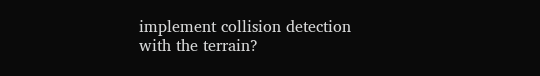implement collision detection with the terrain?